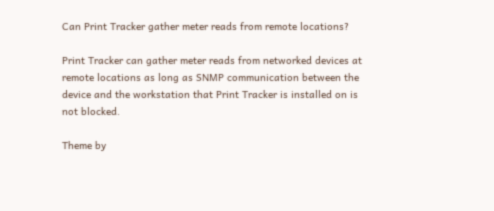Can Print Tracker gather meter reads from remote locations?

Print Tracker can gather meter reads from networked devices at remote locations as long as SNMP communication between the device and the workstation that Print Tracker is installed on is not blocked.

Theme by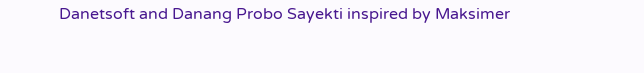Danetsoft and Danang Probo Sayekti inspired by Maksimer